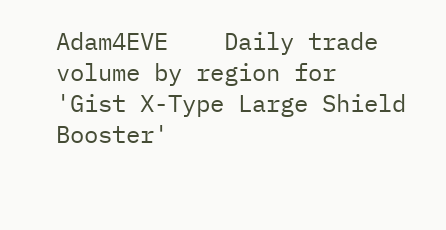Adam4EVE    Daily trade volume by region for 'Gist X-Type Large Shield Booster'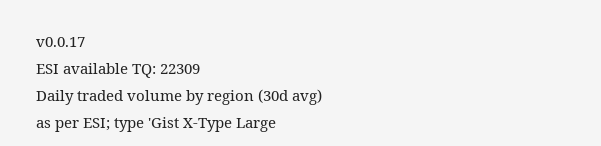v0.0.17
ESI available TQ: 22309
Daily traded volume by region (30d avg) as per ESI; type 'Gist X-Type Large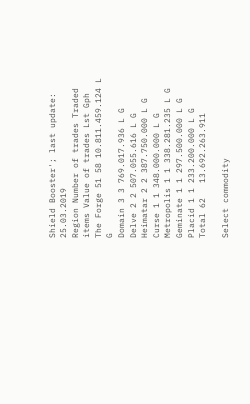Shield Booster'; last update: 25.03.2019
Region Number of trades Traded items Value of trades Lst Gph
The Forge 51 58 10.811.459.124 L G
Domain 3 3 769.017.936 L G
Delve 2 2 507.055.616 L G
Heimatar 2 2 387.750.000 L G
Curse 1 1 348.000.000 L G
Metropolis 1 1 338.281.235 L G
Geminate 1 1 297.500.000 L G
Placid 1 1 233.200.000 L G
Total 62   13.692.263.911

Select commodity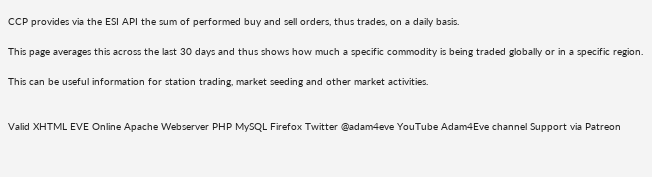CCP provides via the ESI API the sum of performed buy and sell orders, thus trades, on a daily basis.

This page averages this across the last 30 days and thus shows how much a specific commodity is being traded globally or in a specific region.

This can be useful information for station trading, market seeding and other market activities.


Valid XHTML EVE Online Apache Webserver PHP MySQL Firefox Twitter @adam4eve YouTube Adam4Eve channel Support via Patreon